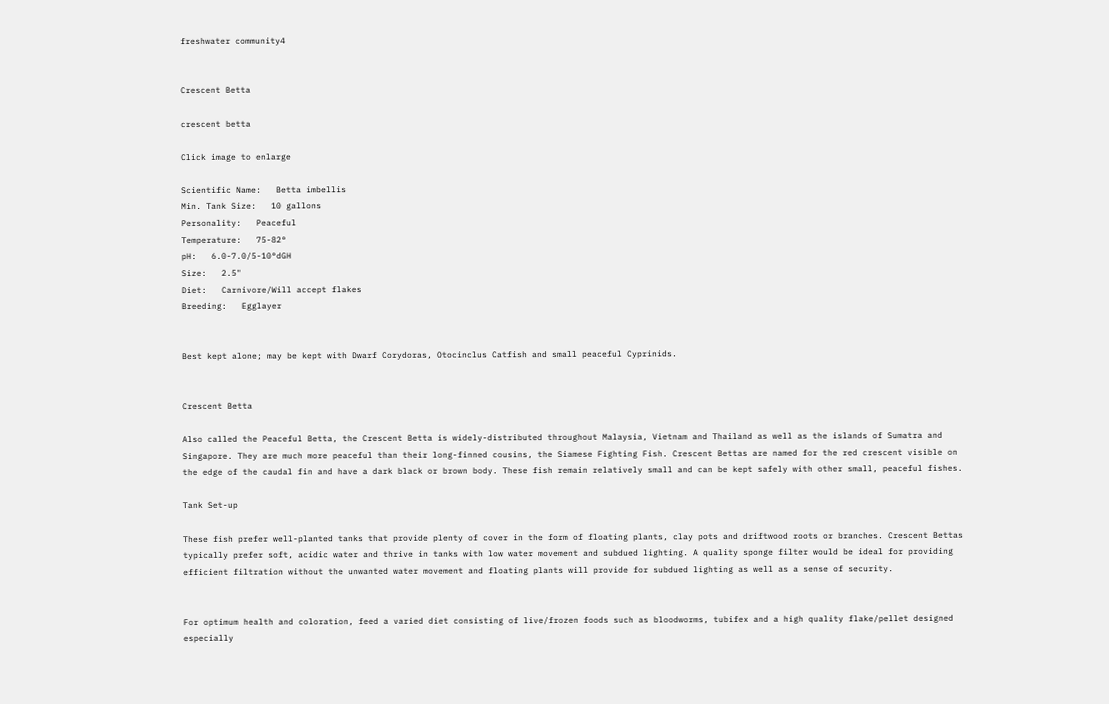freshwater community4


Crescent Betta

crescent betta

Click image to enlarge

Scientific Name:   Betta imbellis
Min. Tank Size:   10 gallons
Personality:   Peaceful
Temperature:   75-82°
pH:   6.0-7.0/5-10°dGH
Size:   2.5"
Diet:   Carnivore/Will accept flakes
Breeding:   Egglayer


Best kept alone; may be kept with Dwarf Corydoras, Otocinclus Catfish and small peaceful Cyprinids.


Crescent Betta

Also called the Peaceful Betta, the Crescent Betta is widely-distributed throughout Malaysia, Vietnam and Thailand as well as the islands of Sumatra and Singapore. They are much more peaceful than their long-finned cousins, the Siamese Fighting Fish. Crescent Bettas are named for the red crescent visible on the edge of the caudal fin and have a dark black or brown body. These fish remain relatively small and can be kept safely with other small, peaceful fishes.

Tank Set-up

These fish prefer well-planted tanks that provide plenty of cover in the form of floating plants, clay pots and driftwood roots or branches. Crescent Bettas typically prefer soft, acidic water and thrive in tanks with low water movement and subdued lighting. A quality sponge filter would be ideal for providing efficient filtration without the unwanted water movement and floating plants will provide for subdued lighting as well as a sense of security.


For optimum health and coloration, feed a varied diet consisting of live/frozen foods such as bloodworms, tubifex and a high quality flake/pellet designed especially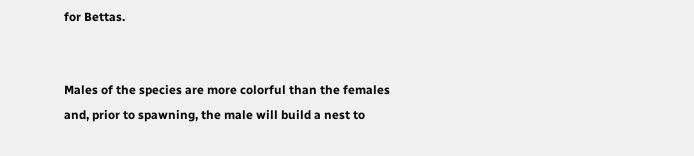for Bettas.


Males of the species are more colorful than the females and, prior to spawning, the male will build a nest to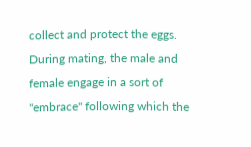collect and protect the eggs. During mating, the male and female engage in a sort of "embrace" following which the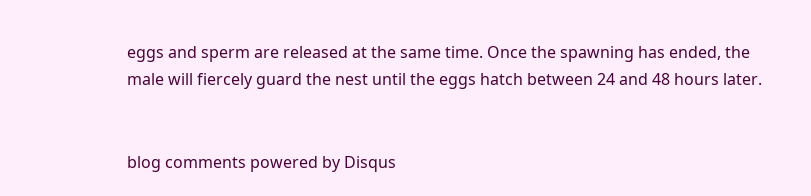eggs and sperm are released at the same time. Once the spawning has ended, the male will fiercely guard the nest until the eggs hatch between 24 and 48 hours later.


blog comments powered by Disqus